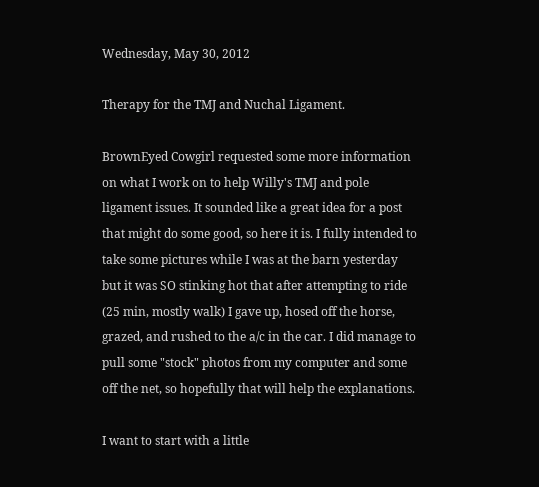Wednesday, May 30, 2012

Therapy for the TMJ and Nuchal Ligament.

BrownEyed Cowgirl requested some more information on what I work on to help Willy's TMJ and pole ligament issues. It sounded like a great idea for a post that might do some good, so here it is. I fully intended to take some pictures while I was at the barn yesterday but it was SO stinking hot that after attempting to ride (25 min, mostly walk) I gave up, hosed off the horse, grazed, and rushed to the a/c in the car. I did manage to pull some "stock" photos from my computer and some off the net, so hopefully that will help the explanations.

I want to start with a little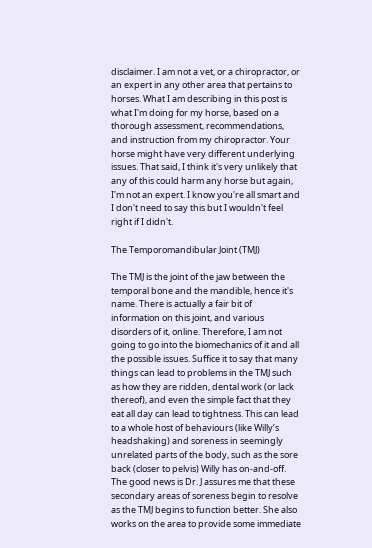disclaimer. I am not a vet, or a chiropractor, or an expert in any other area that pertains to horses. What I am describing in this post is what I'm doing for my horse, based on a thorough assessment, recommendations, and instruction from my chiropractor. Your horse might have very different underlying issues. That said, I think it's very unlikely that any of this could harm any horse but again, I'm not an expert. I know you're all smart and I don't need to say this but I wouldn't feel right if I didn't.

The Temporomandibular Joint (TMJ)

The TMJ is the joint of the jaw between the temporal bone and the mandible, hence it's name. There is actually a fair bit of information on this joint, and various disorders of it, online. Therefore, I am not going to go into the biomechanics of it and all the possible issues. Suffice it to say that many things can lead to problems in the TMJ such as how they are ridden, dental work (or lack thereof), and even the simple fact that they eat all day can lead to tightness. This can lead to a whole host of behaviours (like Willy’s headshaking) and soreness in seemingly unrelated parts of the body, such as the sore back (closer to pelvis) Willy has on-and-off. The good news is Dr. J assures me that these secondary areas of soreness begin to resolve as the TMJ begins to function better. She also works on the area to provide some immediate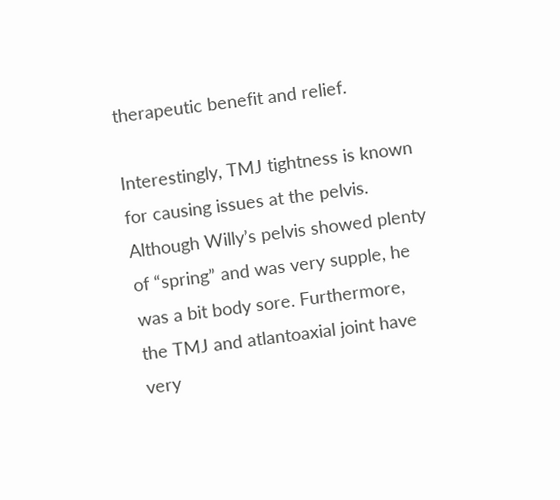therapeutic benefit and relief.

Interestingly, TMJ tightness is known for causing issues at the pelvis. Although Willy’s pelvis showed plenty of “spring” and was very supple, he was a bit body sore. Furthermore, the TMJ and atlantoaxial joint have very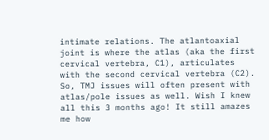intimate relations. The atlantoaxial joint is where the atlas (aka the first cervical vertebra, C1), articulates with the second cervical vertebra (C2). So, TMJ issues will often present with atlas/pole issues as well. Wish I knew all this 3 months ago! It still amazes me how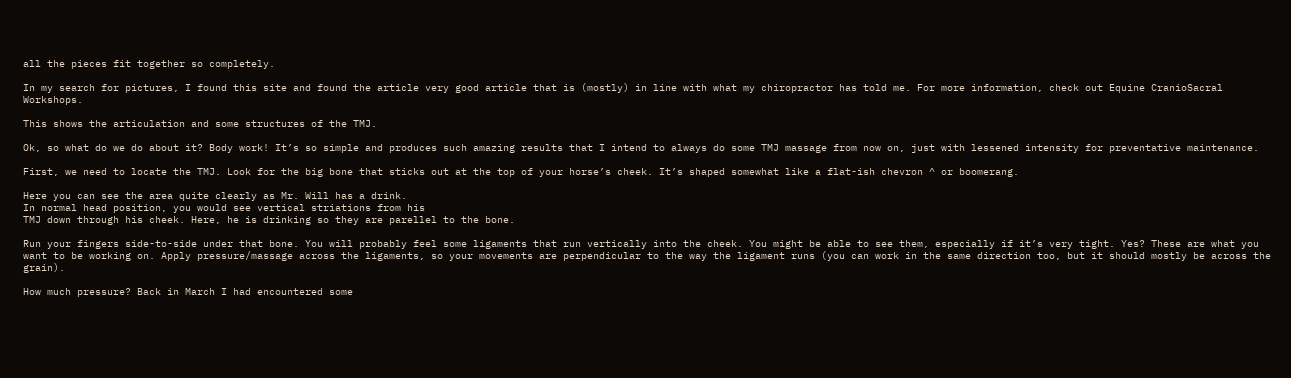all the pieces fit together so completely.

In my search for pictures, I found this site and found the article very good article that is (mostly) in line with what my chiropractor has told me. For more information, check out Equine CranioSacral Workshops.

This shows the articulation and some structures of the TMJ.

Ok, so what do we do about it? Body work! It’s so simple and produces such amazing results that I intend to always do some TMJ massage from now on, just with lessened intensity for preventative maintenance.

First, we need to locate the TMJ. Look for the big bone that sticks out at the top of your horse’s cheek. It’s shaped somewhat like a flat-ish chevron ^ or boomerang.

Here you can see the area quite clearly as Mr. Will has a drink.
In normal head position, you would see vertical striations from his
TMJ down through his cheek. Here, he is drinking so they are parellel to the bone.

Run your fingers side-to-side under that bone. You will probably feel some ligaments that run vertically into the cheek. You might be able to see them, especially if it’s very tight. Yes? These are what you want to be working on. Apply pressure/massage across the ligaments, so your movements are perpendicular to the way the ligament runs (you can work in the same direction too, but it should mostly be across the grain).

How much pressure? Back in March I had encountered some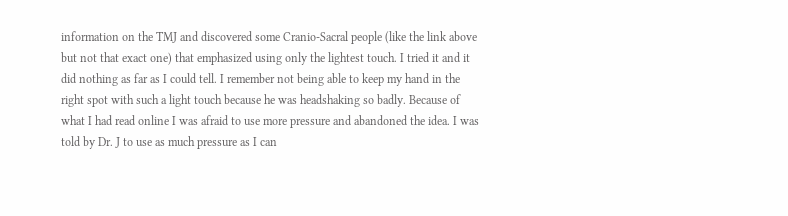information on the TMJ and discovered some Cranio-Sacral people (like the link above but not that exact one) that emphasized using only the lightest touch. I tried it and it did nothing as far as I could tell. I remember not being able to keep my hand in the right spot with such a light touch because he was headshaking so badly. Because of what I had read online I was afraid to use more pressure and abandoned the idea. I was told by Dr. J to use as much pressure as I can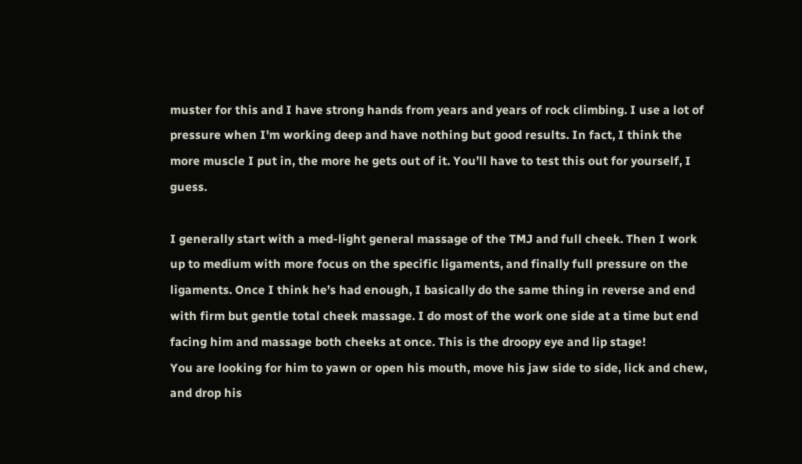muster for this and I have strong hands from years and years of rock climbing. I use a lot of pressure when I'm working deep and have nothing but good results. In fact, I think the more muscle I put in, the more he gets out of it. You’ll have to test this out for yourself, I guess.

I generally start with a med-light general massage of the TMJ and full cheek. Then I work up to medium with more focus on the specific ligaments, and finally full pressure on the ligaments. Once I think he’s had enough, I basically do the same thing in reverse and end with firm but gentle total cheek massage. I do most of the work one side at a time but end facing him and massage both cheeks at once. This is the droopy eye and lip stage!
You are looking for him to yawn or open his mouth, move his jaw side to side, lick and chew, and drop his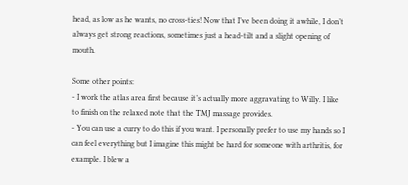head, as low as he wants, no cross-ties! Now that I’ve been doing it awhile, I don’t always get strong reactions, sometimes just a head-tilt and a slight opening of mouth.

Some other points:
- I work the atlas area first because it’s actually more aggravating to Willy. I like to finish on the relaxed note that the TMJ massage provides.
- You can use a curry to do this if you want. I personally prefer to use my hands so I can feel everything but I imagine this might be hard for someone with arthritis, for example. I blew a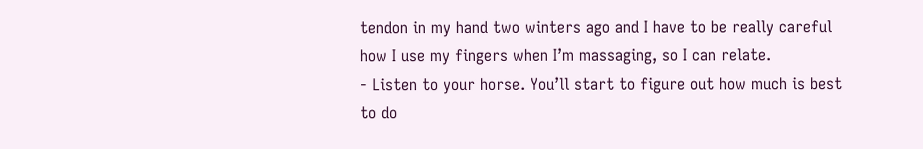tendon in my hand two winters ago and I have to be really careful how I use my fingers when I’m massaging, so I can relate.
- Listen to your horse. You’ll start to figure out how much is best to do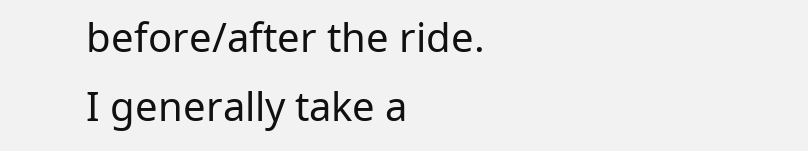before/after the ride. I generally take a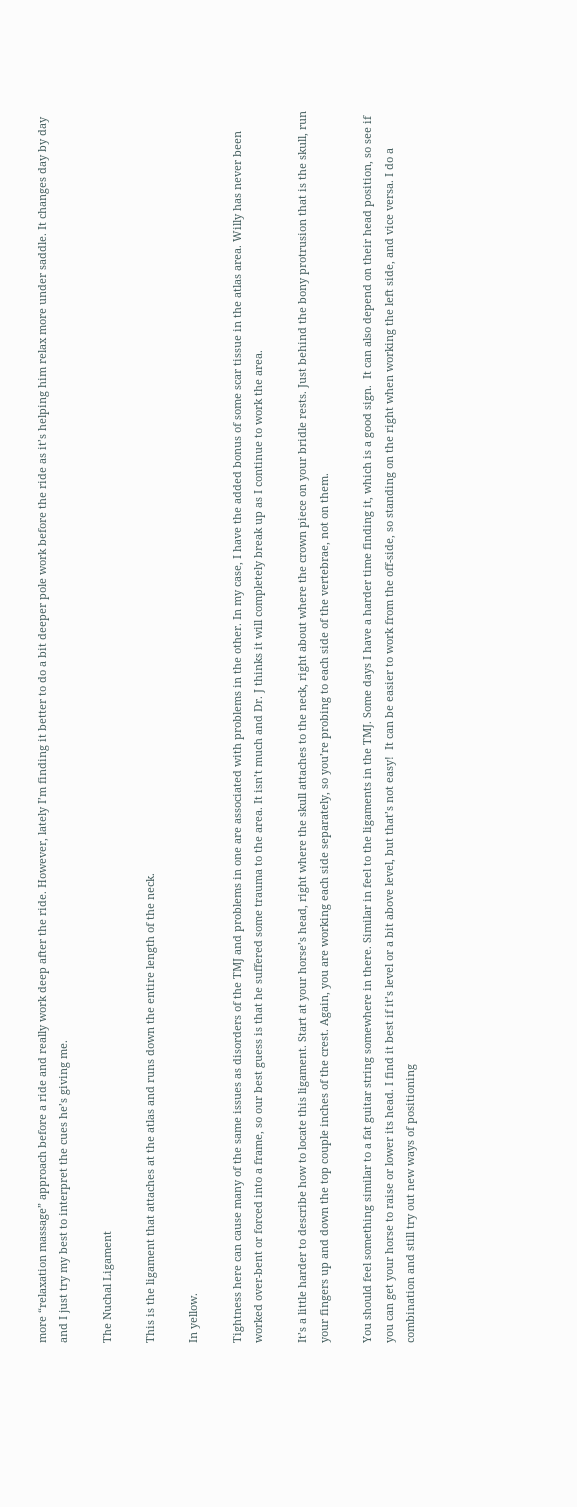more “relaxation massage” approach before a ride and really work deep after the ride. However, lately I’m finding it better to do a bit deeper pole work before the ride as it’s helping him relax more under saddle. It changes day by day and I just try my best to interpret the cues he’s giving me.

The Nuchal Ligament

This is the ligament that attaches at the atlas and runs down the entire length of the neck.

In yellow.

Tightness here can cause many of the same issues as disorders of the TMJ and problems in one are associated with problems in the other. In my case, I have the added bonus of some scar tissue in the atlas area. Willy has never been worked over-bent or forced into a frame, so our best guess is that he suffered some trauma to the area. It isn’t much and Dr. J thinks it will completely break up as I continue to work the area.

It’s a little harder to describe how to locate this ligament. Start at your horse’s head, right where the skull attaches to the neck, right about where the crown piece on your bridle rests. Just behind the bony protrusion that is the skull, run your fingers up and down the top couple inches of the crest. Again, you are working each side separately, so you’re probing to each side of the vertebrae, not on them.

You should feel something similar to a fat guitar string somewhere in there. Similar in feel to the ligaments in the TMJ. Some days I have a harder time finding it, which is a good sign.  It can also depend on their head position, so see if you can get your horse to raise or lower its head. I find it best if it’s level or a bit above level, but that’s not easy!  It can be easier to work from the off-side, so standing on the right when working the left side, and vice versa. I do a combination and still try out new ways of positioning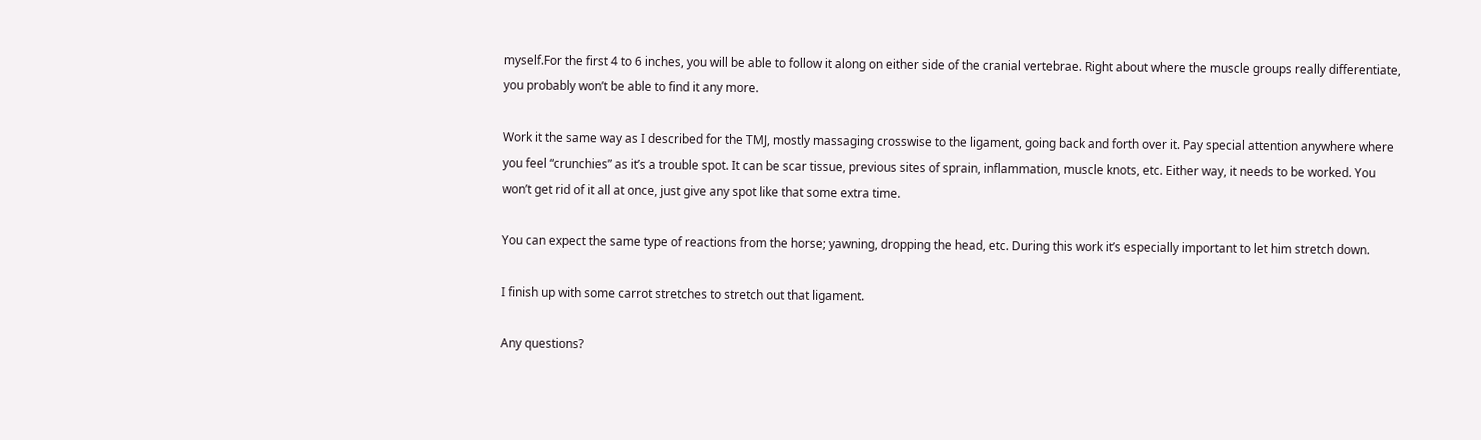myself.For the first 4 to 6 inches, you will be able to follow it along on either side of the cranial vertebrae. Right about where the muscle groups really differentiate, you probably won’t be able to find it any more.

Work it the same way as I described for the TMJ, mostly massaging crosswise to the ligament, going back and forth over it. Pay special attention anywhere where you feel “crunchies” as it’s a trouble spot. It can be scar tissue, previous sites of sprain, inflammation, muscle knots, etc. Either way, it needs to be worked. You won’t get rid of it all at once, just give any spot like that some extra time.

You can expect the same type of reactions from the horse; yawning, dropping the head, etc. During this work it’s especially important to let him stretch down.

I finish up with some carrot stretches to stretch out that ligament.

Any questions?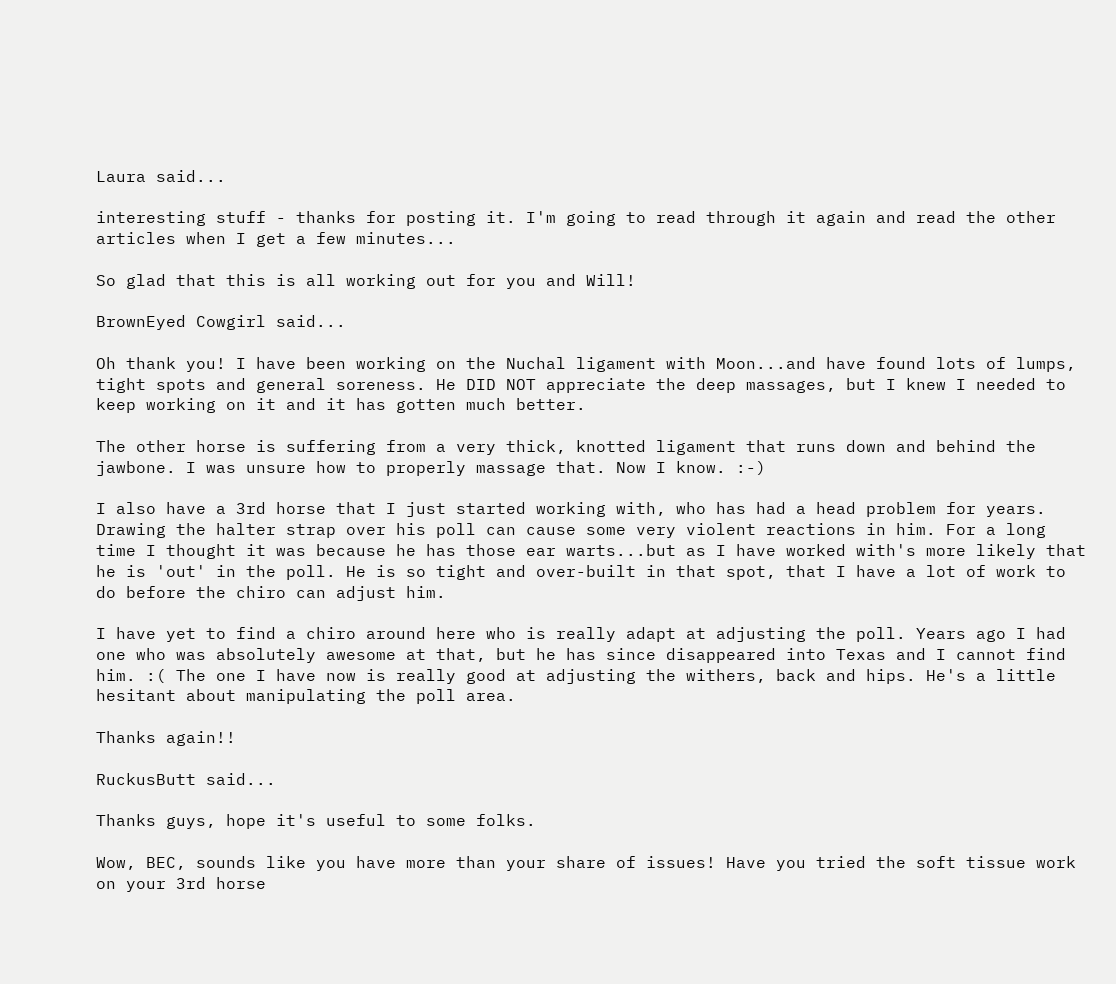Laura said...

interesting stuff - thanks for posting it. I'm going to read through it again and read the other articles when I get a few minutes...

So glad that this is all working out for you and Will!

BrownEyed Cowgirl said...

Oh thank you! I have been working on the Nuchal ligament with Moon...and have found lots of lumps, tight spots and general soreness. He DID NOT appreciate the deep massages, but I knew I needed to keep working on it and it has gotten much better.

The other horse is suffering from a very thick, knotted ligament that runs down and behind the jawbone. I was unsure how to properly massage that. Now I know. :-)

I also have a 3rd horse that I just started working with, who has had a head problem for years. Drawing the halter strap over his poll can cause some very violent reactions in him. For a long time I thought it was because he has those ear warts...but as I have worked with's more likely that he is 'out' in the poll. He is so tight and over-built in that spot, that I have a lot of work to do before the chiro can adjust him.

I have yet to find a chiro around here who is really adapt at adjusting the poll. Years ago I had one who was absolutely awesome at that, but he has since disappeared into Texas and I cannot find him. :( The one I have now is really good at adjusting the withers, back and hips. He's a little hesitant about manipulating the poll area.

Thanks again!!

RuckusButt said...

Thanks guys, hope it's useful to some folks.

Wow, BEC, sounds like you have more than your share of issues! Have you tried the soft tissue work on your 3rd horse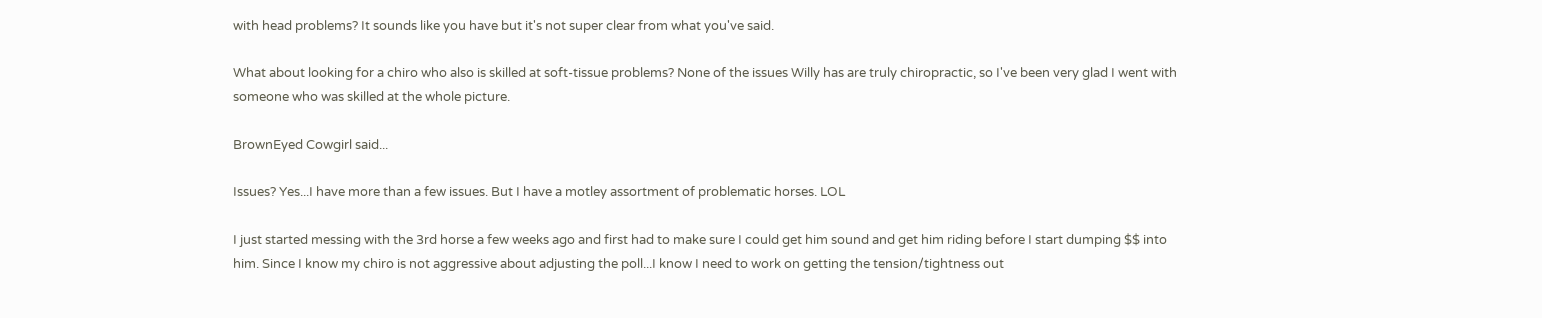with head problems? It sounds like you have but it's not super clear from what you've said.

What about looking for a chiro who also is skilled at soft-tissue problems? None of the issues Willy has are truly chiropractic, so I've been very glad I went with someone who was skilled at the whole picture.

BrownEyed Cowgirl said...

Issues? Yes...I have more than a few issues. But I have a motley assortment of problematic horses. LOL

I just started messing with the 3rd horse a few weeks ago and first had to make sure I could get him sound and get him riding before I start dumping $$ into him. Since I know my chiro is not aggressive about adjusting the poll...I know I need to work on getting the tension/tightness out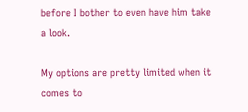before I bother to even have him take a look.

My options are pretty limited when it comes to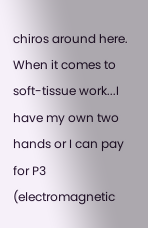chiros around here. When it comes to soft-tissue work...I have my own two hands or I can pay for P3 (electromagnetic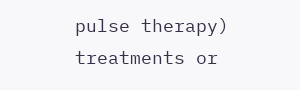pulse therapy) treatments or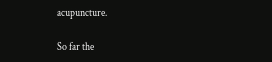acupuncture.

So far the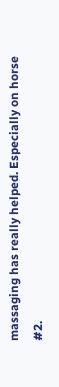massaging has really helped. Especially on horse #2.